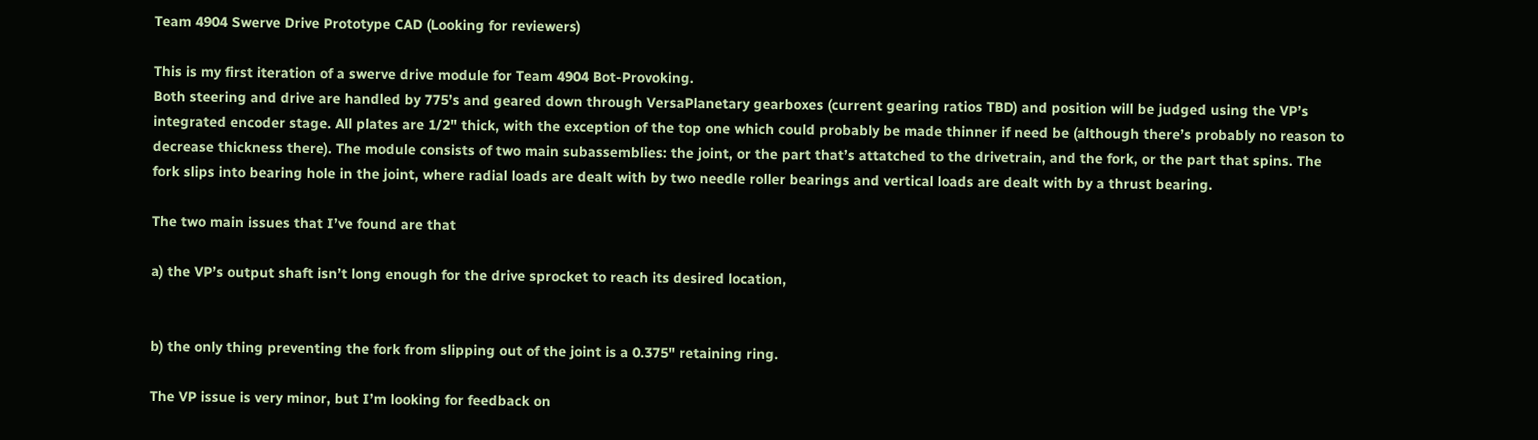Team 4904 Swerve Drive Prototype CAD (Looking for reviewers)

This is my first iteration of a swerve drive module for Team 4904 Bot-Provoking.
Both steering and drive are handled by 775’s and geared down through VersaPlanetary gearboxes (current gearing ratios TBD) and position will be judged using the VP’s integrated encoder stage. All plates are 1/2" thick, with the exception of the top one which could probably be made thinner if need be (although there’s probably no reason to decrease thickness there). The module consists of two main subassemblies: the joint, or the part that’s attatched to the drivetrain, and the fork, or the part that spins. The fork slips into bearing hole in the joint, where radial loads are dealt with by two needle roller bearings and vertical loads are dealt with by a thrust bearing.

The two main issues that I’ve found are that

a) the VP’s output shaft isn’t long enough for the drive sprocket to reach its desired location,


b) the only thing preventing the fork from slipping out of the joint is a 0.375" retaining ring.

The VP issue is very minor, but I’m looking for feedback on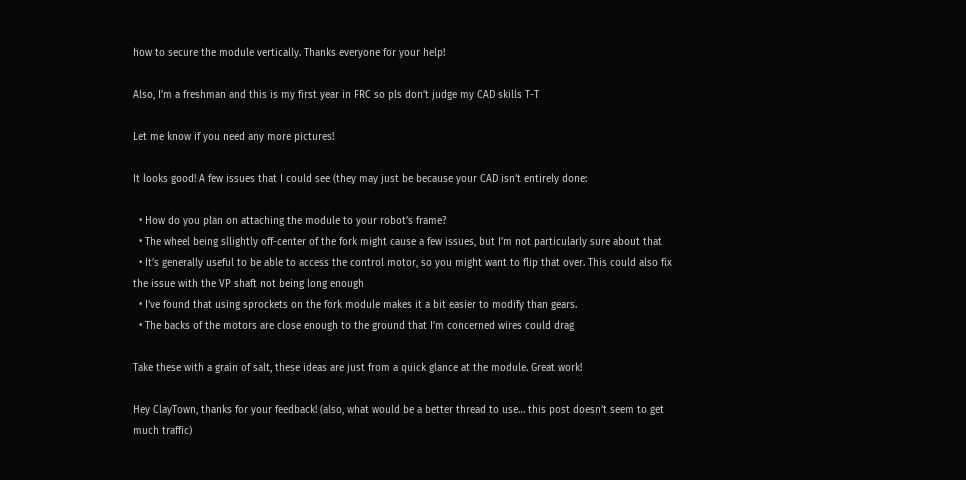how to secure the module vertically. Thanks everyone for your help!

Also, I’m a freshman and this is my first year in FRC so pls don’t judge my CAD skills T-T

Let me know if you need any more pictures!

It looks good! A few issues that I could see (they may just be because your CAD isn’t entirely done:

  • How do you plan on attaching the module to your robot’s frame?
  • The wheel being sllightly off-center of the fork might cause a few issues, but I’m not particularly sure about that
  • It’s generally useful to be able to access the control motor, so you might want to flip that over. This could also fix the issue with the VP shaft not being long enough
  • I’ve found that using sprockets on the fork module makes it a bit easier to modify than gears.
  • The backs of the motors are close enough to the ground that I’m concerned wires could drag

Take these with a grain of salt, these ideas are just from a quick glance at the module. Great work!

Hey ClayTown, thanks for your feedback! (also, what would be a better thread to use… this post doesn’t seem to get much traffic)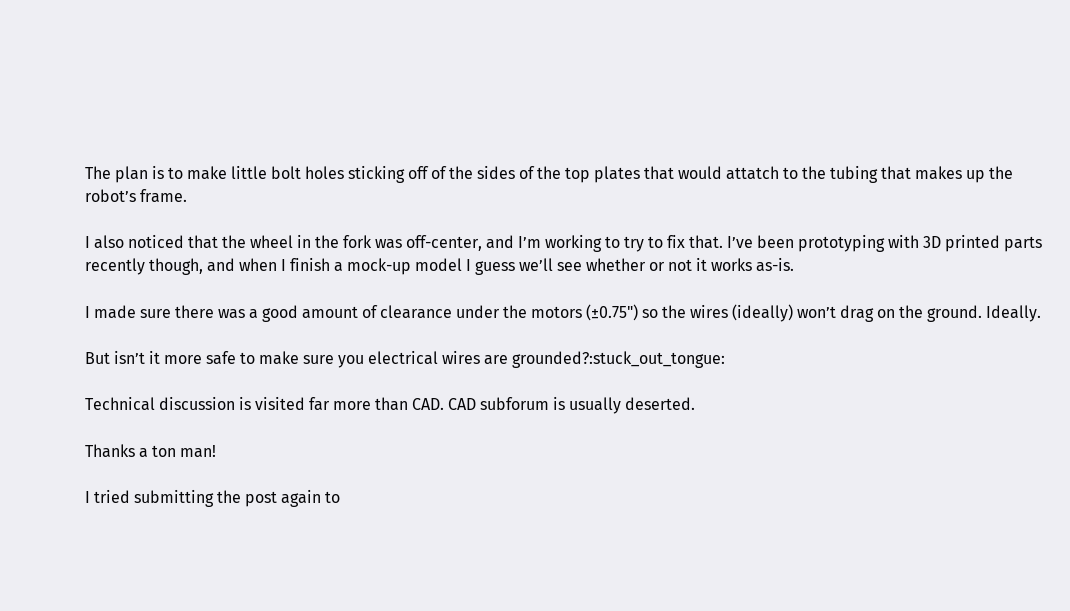The plan is to make little bolt holes sticking off of the sides of the top plates that would attatch to the tubing that makes up the robot’s frame.

I also noticed that the wheel in the fork was off-center, and I’m working to try to fix that. I’ve been prototyping with 3D printed parts recently though, and when I finish a mock-up model I guess we’ll see whether or not it works as-is.

I made sure there was a good amount of clearance under the motors (±0.75") so the wires (ideally) won’t drag on the ground. Ideally.

But isn’t it more safe to make sure you electrical wires are grounded?:stuck_out_tongue:

Technical discussion is visited far more than CAD. CAD subforum is usually deserted.

Thanks a ton man!

I tried submitting the post again to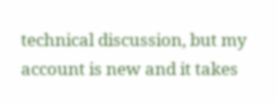technical discussion, but my account is new and it takes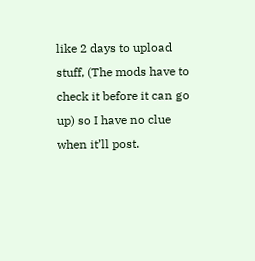like 2 days to upload stuff, (The mods have to check it before it can go up) so I have no clue when it’ll post.